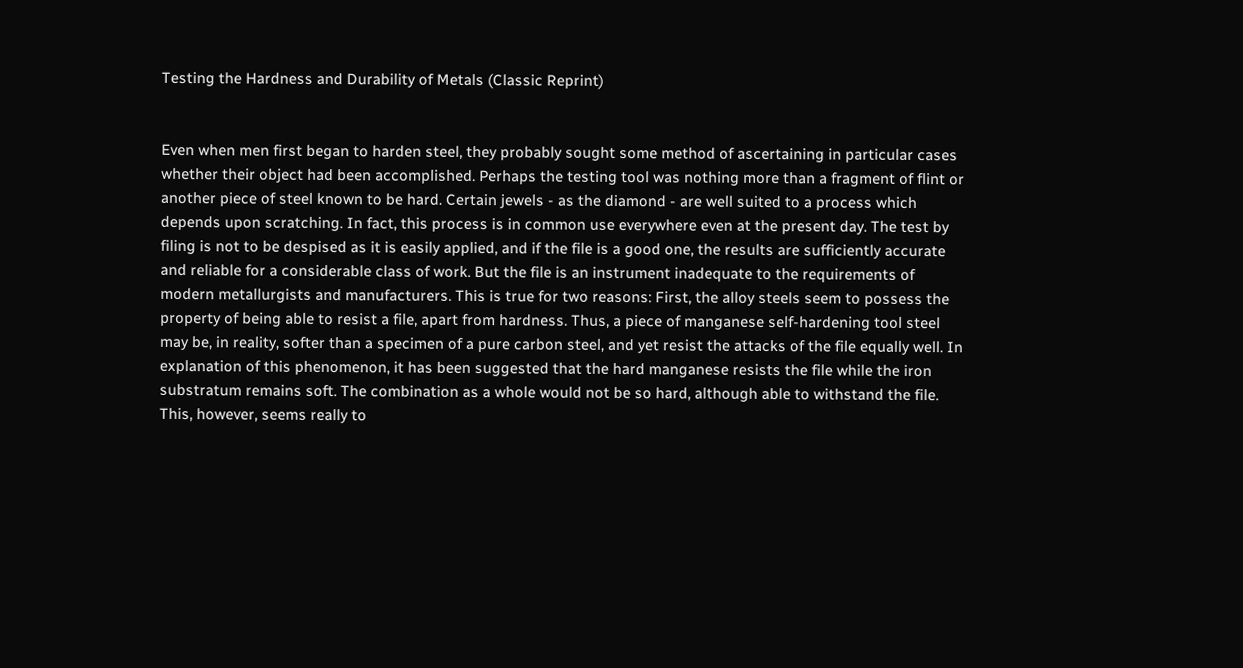Testing the Hardness and Durability of Metals (Classic Reprint)


Even when men first began to harden steel, they probably sought some method of ascertaining in particular cases whether their object had been accomplished. Perhaps the testing tool was nothing more than a fragment of flint or another piece of steel known to be hard. Certain jewels - as the diamond - are well suited to a process which depends upon scratching. In fact, this process is in common use everywhere even at the present day. The test by filing is not to be despised as it is easily applied, and if the file is a good one, the results are sufficiently accurate and reliable for a considerable class of work. But the file is an instrument inadequate to the requirements of modern metallurgists and manufacturers. This is true for two reasons: First, the alloy steels seem to possess the property of being able to resist a file, apart from hardness. Thus, a piece of manganese self-hardening tool steel may be, in reality, softer than a specimen of a pure carbon steel, and yet resist the attacks of the file equally well. In explanation of this phenomenon, it has been suggested that the hard manganese resists the file while the iron substratum remains soft. The combination as a whole would not be so hard, although able to withstand the file. This, however, seems really to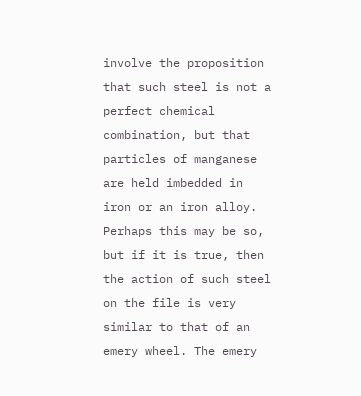involve the proposition that such steel is not a perfect chemical combination, but that particles of manganese are held imbedded in iron or an iron alloy. Perhaps this may be so, but if it is true, then the action of such steel on the file is very similar to that of an emery wheel. The emery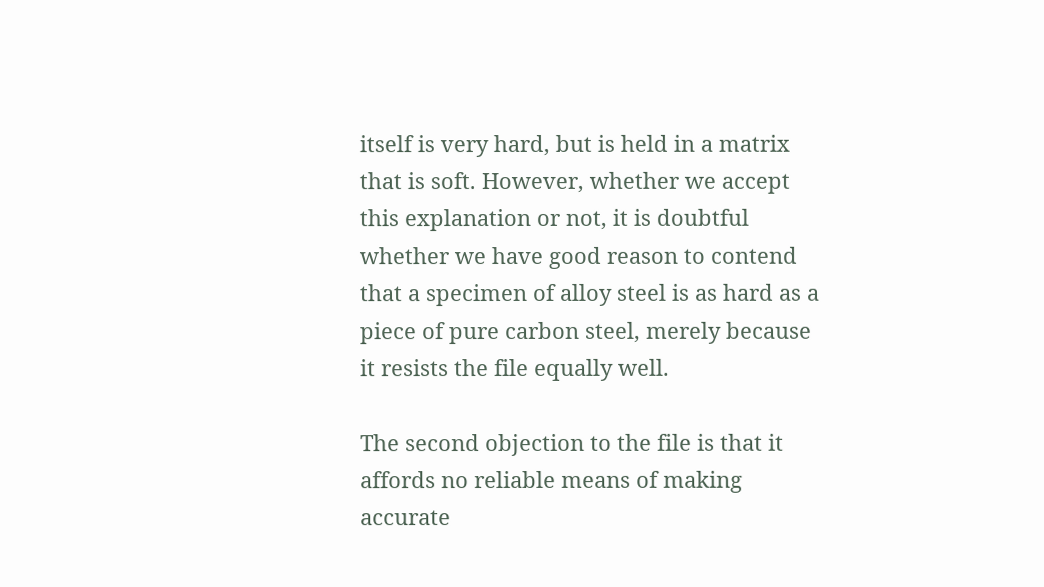itself is very hard, but is held in a matrix that is soft. However, whether we accept this explanation or not, it is doubtful whether we have good reason to contend that a specimen of alloy steel is as hard as a piece of pure carbon steel, merely because it resists the file equally well.

The second objection to the file is that it affords no reliable means of making accurate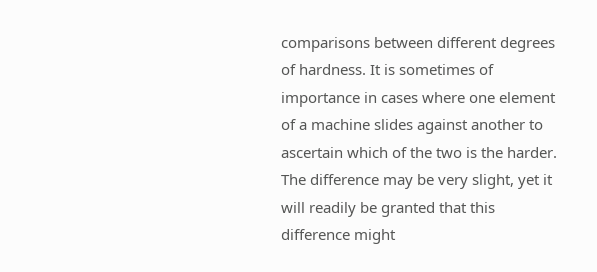comparisons between different degrees of hardness. It is sometimes of importance in cases where one element of a machine slides against another to ascertain which of the two is the harder. The difference may be very slight, yet it will readily be granted that this difference might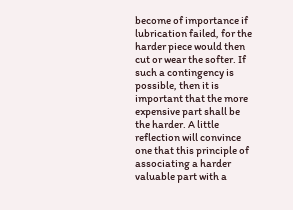become of importance if lubrication failed, for the harder piece would then cut or wear the softer. If such a contingency is possible, then it is important that the more expensive part shall be the harder. A little reflection will convince one that this principle of associating a harder valuable part with a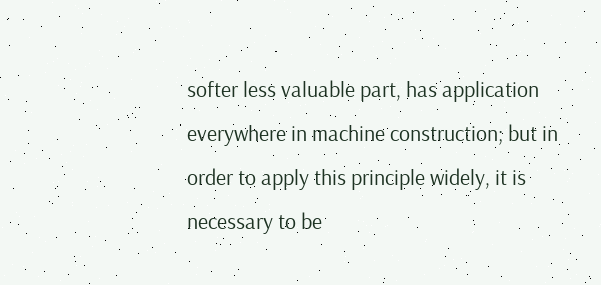softer less valuable part, has application everywhere in machine construction; but in order to apply this principle widely, it is necessary to be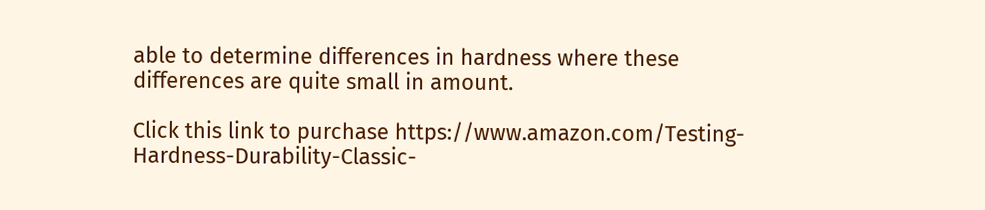able to determine differences in hardness where these differences are quite small in amount.

Click this link to purchase https://www.amazon.com/Testing-Hardness-Durability-Classic-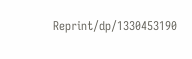Reprint/dp/1330453190